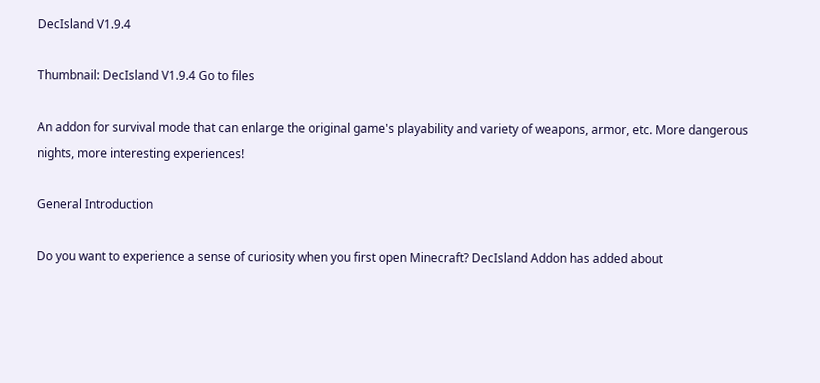DecIsland V1.9.4

Thumbnail: DecIsland V1.9.4 Go to files

An addon for survival mode that can enlarge the original game's playability and variety of weapons, armor, etc. More dangerous nights, more interesting experiences!

General Introduction

Do you want to experience a sense of curiosity when you first open Minecraft? DecIsland Addon has added about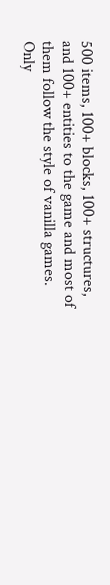500 items, 100+ blocks, 100+ structures, and 100+ entities to the game and most of them follow the style of vanilla games. Only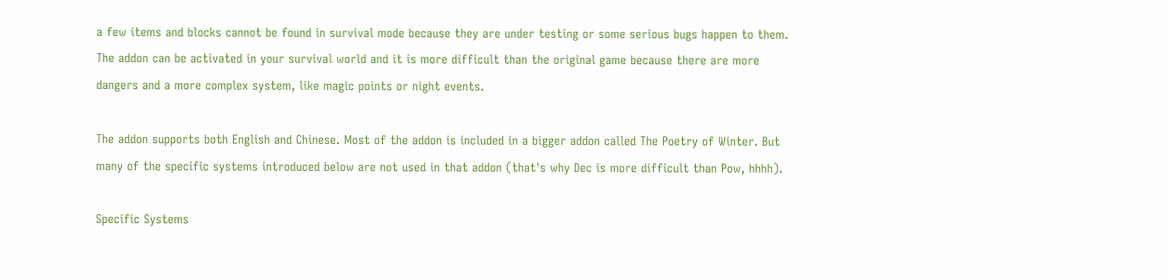a few items and blocks cannot be found in survival mode because they are under testing or some serious bugs happen to them. The addon can be activated in your survival world and it is more difficult than the original game because there are more dangers and a more complex system, like magic points or night events.

The addon supports both English and Chinese. Most of the addon is included in a bigger addon called The Poetry of Winter. But many of the specific systems introduced below are not used in that addon (that's why Dec is more difficult than Pow, hhhh).

Specific Systems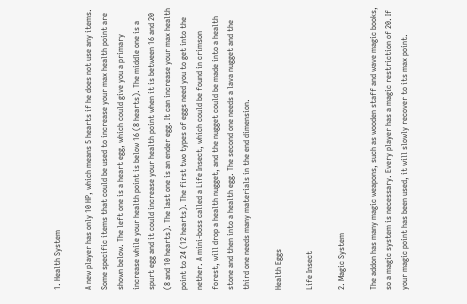1. Health System

A new player has only 10 HP, which means 5 hearts if he does not use any items. Some specific items that could be used to increase your max health point are shown below. The left one is a heart egg, which could give you a primary increase while your health point is below 16 (8 hearts). The middle one is a spurt egg and it could increase your health point when it is between 16 and 20 (8 and 10 hearts). The last one is an ender egg. It can increase your max health point to 24 (12 hearts). The first two types of eggs need you to get into the nether. A mini-boss called a Life Insect, which could be found in crimson forest, will drop a health nugget, and the nugget could be made into a health stone and then into a health egg. The second one needs a lava nugget and the third one needs many materials in the end dimension.

Health Eggs

Life Insect

2. Magic System

The addon has many magic weapons, such as wooden staff and wave magic books, so a magic system is necessary. Every player has a magic restriction of 20. If your magic point has been used, it will slowly recover to its max point.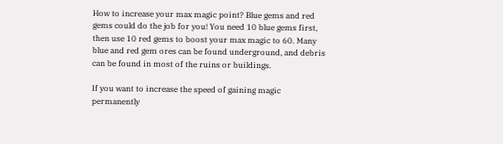How to increase your max magic point? Blue gems and red gems could do the job for you! You need 10 blue gems first, then use 10 red gems to boost your max magic to 60. Many blue and red gem ores can be found underground, and debris can be found in most of the ruins or buildings.

If you want to increase the speed of gaining magic permanently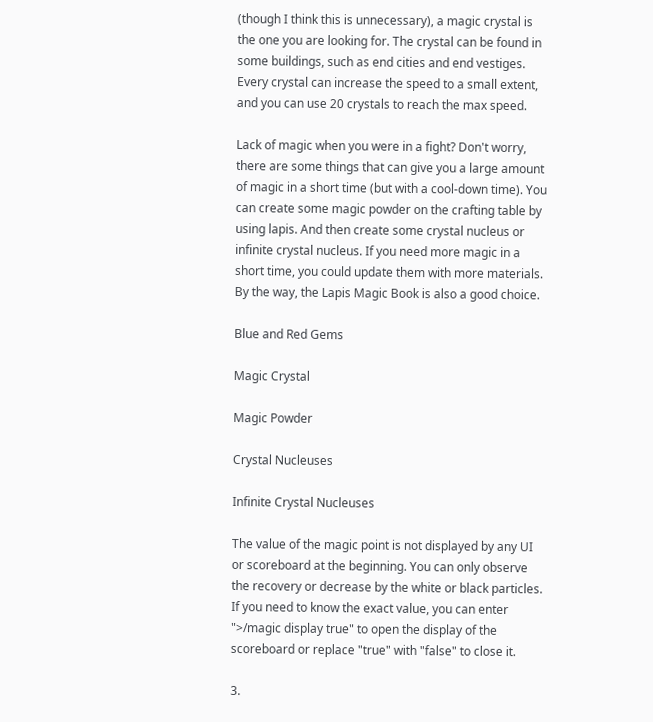(though I think this is unnecessary), a magic crystal is the one you are looking for. The crystal can be found in some buildings, such as end cities and end vestiges. Every crystal can increase the speed to a small extent, and you can use 20 crystals to reach the max speed.

Lack of magic when you were in a fight? Don't worry, there are some things that can give you a large amount of magic in a short time (but with a cool-down time). You can create some magic powder on the crafting table by using lapis. And then create some crystal nucleus or infinite crystal nucleus. If you need more magic in a short time, you could update them with more materials. By the way, the Lapis Magic Book is also a good choice.

Blue and Red Gems

Magic Crystal

Magic Powder

Crystal Nucleuses

Infinite Crystal Nucleuses

The value of the magic point is not displayed by any UI or scoreboard at the beginning. You can only observe the recovery or decrease by the white or black particles. If you need to know the exact value, you can enter ">/magic display true" to open the display of the scoreboard or replace "true" with "false" to close it.

3.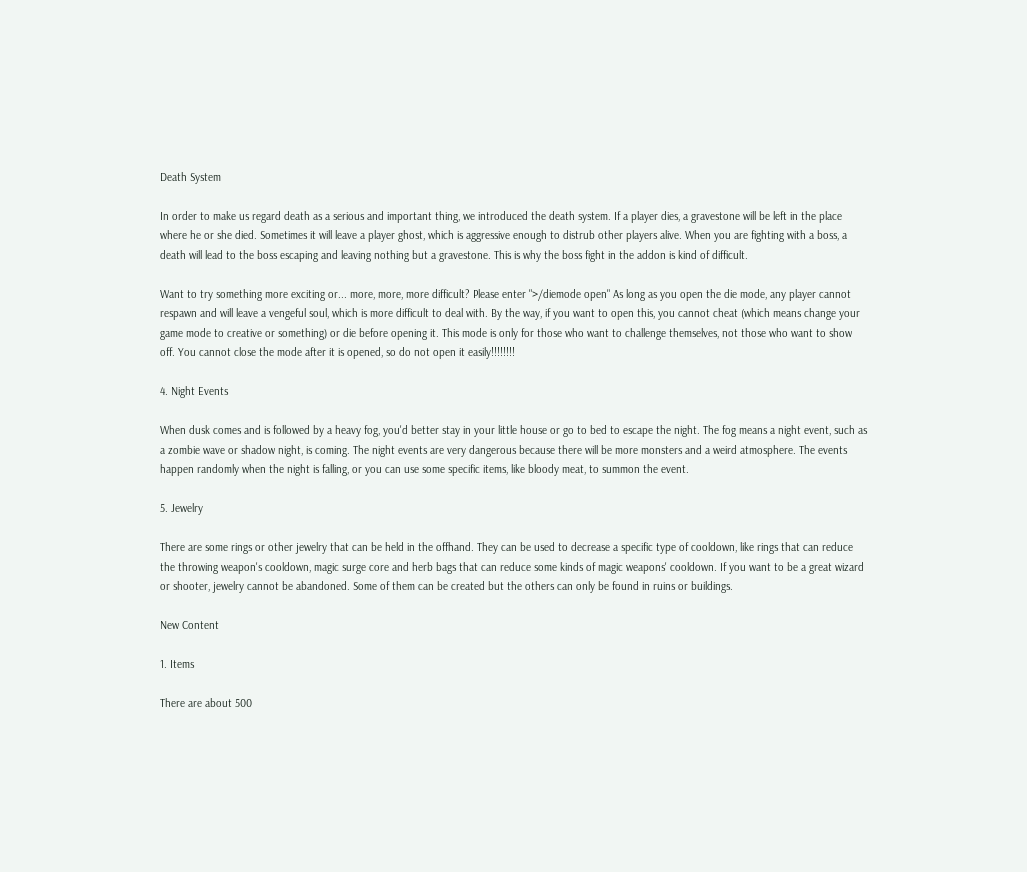Death System

In order to make us regard death as a serious and important thing, we introduced the death system. If a player dies, a gravestone will be left in the place where he or she died. Sometimes it will leave a player ghost, which is aggressive enough to distrub other players alive. When you are fighting with a boss, a death will lead to the boss escaping and leaving nothing but a gravestone. This is why the boss fight in the addon is kind of difficult.

Want to try something more exciting or... more, more, more difficult? Please enter ">/diemode open" As long as you open the die mode, any player cannot respawn and will leave a vengeful soul, which is more difficult to deal with. By the way, if you want to open this, you cannot cheat (which means change your game mode to creative or something) or die before opening it. This mode is only for those who want to challenge themselves, not those who want to show off. You cannot close the mode after it is opened, so do not open it easily!!!!!!!!

4. Night Events

When dusk comes and is followed by a heavy fog, you'd better stay in your little house or go to bed to escape the night. The fog means a night event, such as a zombie wave or shadow night, is coming. The night events are very dangerous because there will be more monsters and a weird atmosphere. The events happen randomly when the night is falling, or you can use some specific items, like bloody meat, to summon the event.

5. Jewelry

There are some rings or other jewelry that can be held in the offhand. They can be used to decrease a specific type of cooldown, like rings that can reduce the throwing weapon's cooldown, magic surge core and herb bags that can reduce some kinds of magic weapons' cooldown. If you want to be a great wizard or shooter, jewelry cannot be abandoned. Some of them can be created but the others can only be found in ruins or buildings.

New Content

1. Items

There are about 500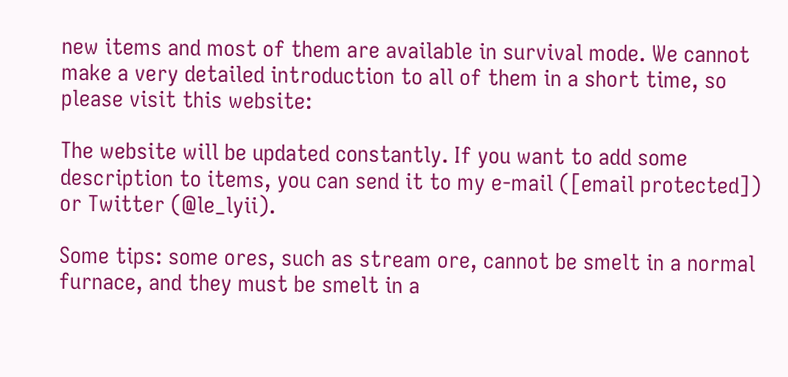new items and most of them are available in survival mode. We cannot make a very detailed introduction to all of them in a short time, so please visit this website:

The website will be updated constantly. If you want to add some description to items, you can send it to my e-mail ([email protected]) or Twitter (@le_lyii).

Some tips: some ores, such as stream ore, cannot be smelt in a normal furnace, and they must be smelt in a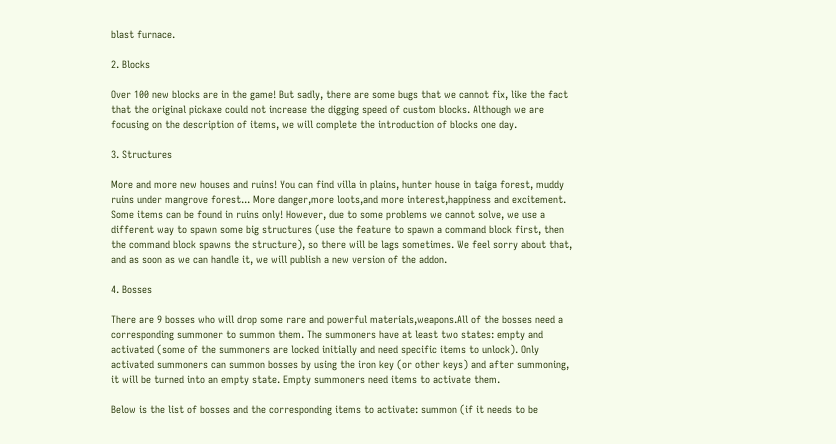blast furnace.

2. Blocks

Over 100 new blocks are in the game! But sadly, there are some bugs that we cannot fix, like the fact that the original pickaxe could not increase the digging speed of custom blocks. Although we are focusing on the description of items, we will complete the introduction of blocks one day.

3. Structures

More and more new houses and ruins! You can find villa in plains, hunter house in taiga forest, muddy ruins under mangrove forest... More danger,more loots,and more interest,happiness and excitement. Some items can be found in ruins only! However, due to some problems we cannot solve, we use a different way to spawn some big structures (use the feature to spawn a command block first, then the command block spawns the structure), so there will be lags sometimes. We feel sorry about that, and as soon as we can handle it, we will publish a new version of the addon.

4. Bosses

There are 9 bosses who will drop some rare and powerful materials,weapons.All of the bosses need a corresponding summoner to summon them. The summoners have at least two states: empty and activated (some of the summoners are locked initially and need specific items to unlock). Only activated summoners can summon bosses by using the iron key (or other keys) and after summoning, it will be turned into an empty state. Empty summoners need items to activate them.

Below is the list of bosses and the corresponding items to activate: summon (if it needs to be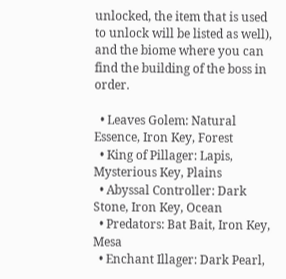unlocked, the item that is used to unlock will be listed as well), and the biome where you can find the building of the boss in order.

  • Leaves Golem: Natural Essence, Iron Key, Forest
  • King of Pillager: Lapis, Mysterious Key, Plains
  • Abyssal Controller: Dark Stone, Iron Key, Ocean
  • Predators: Bat Bait, Iron Key, Mesa
  • Enchant Illager: Dark Pearl,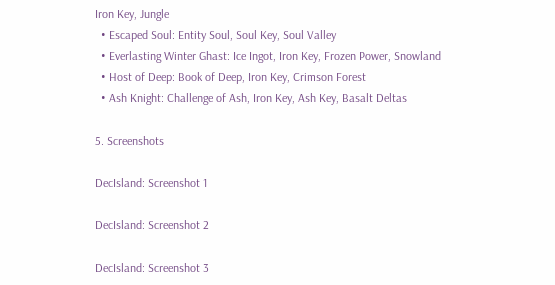Iron Key, Jungle
  • Escaped Soul: Entity Soul, Soul Key, Soul Valley
  • Everlasting Winter Ghast: Ice Ingot, Iron Key, Frozen Power, Snowland
  • Host of Deep: Book of Deep, Iron Key, Crimson Forest
  • Ash Knight: Challenge of Ash, Iron Key, Ash Key, Basalt Deltas

5. Screenshots

DecIsland: Screenshot 1

DecIsland: Screenshot 2

DecIsland: Screenshot 3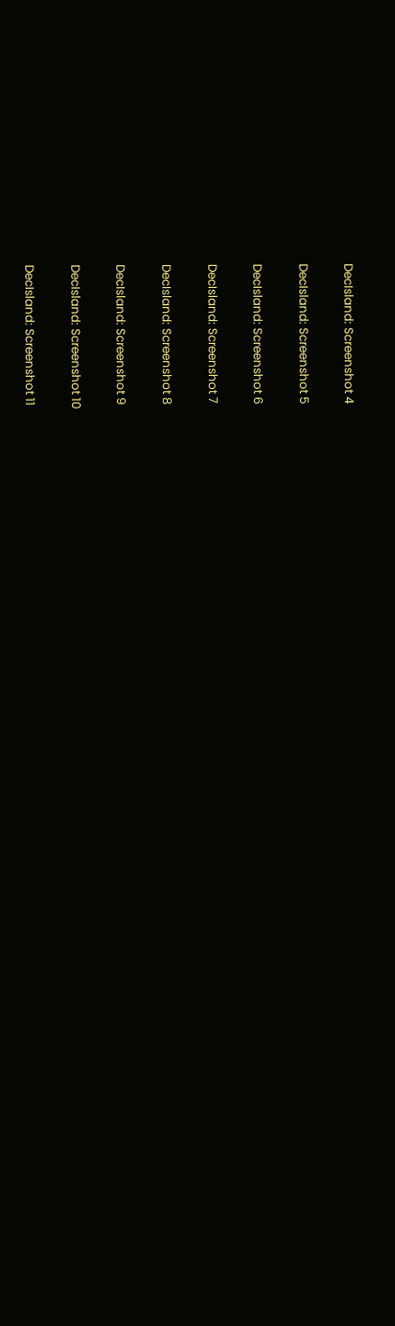DecIsland: Screenshot 4

DecIsland: Screenshot 5

DecIsland: Screenshot 6

DecIsland: Screenshot 7

DecIsland: Screenshot 8

DecIsland: Screenshot 9

DecIsland: Screenshot 10

DecIsland: Screenshot 11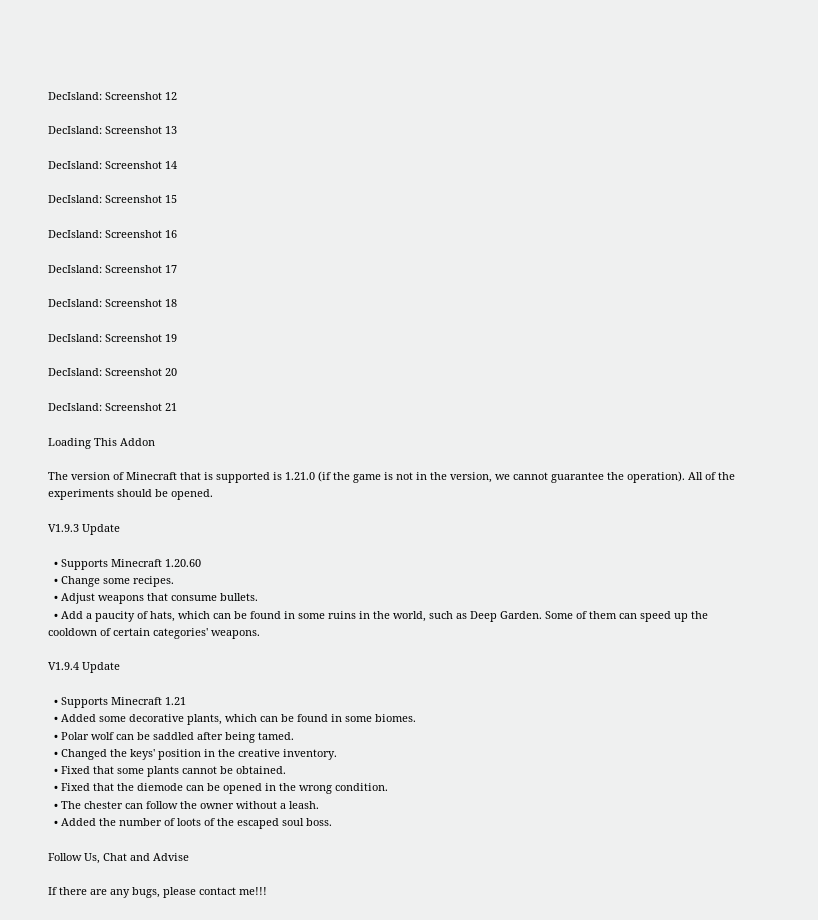DecIsland: Screenshot 12

DecIsland: Screenshot 13

DecIsland: Screenshot 14

DecIsland: Screenshot 15

DecIsland: Screenshot 16

DecIsland: Screenshot 17

DecIsland: Screenshot 18

DecIsland: Screenshot 19

DecIsland: Screenshot 20

DecIsland: Screenshot 21

Loading This Addon

The version of Minecraft that is supported is 1.21.0 (if the game is not in the version, we cannot guarantee the operation). All of the experiments should be opened.

V1.9.3 Update

  • Supports Minecraft 1.20.60
  • Change some recipes.
  • Adjust weapons that consume bullets.
  • Add a paucity of hats, which can be found in some ruins in the world, such as Deep Garden. Some of them can speed up the cooldown of certain categories' weapons.

V1.9.4 Update

  • Supports Minecraft 1.21
  • Added some decorative plants, which can be found in some biomes.
  • Polar wolf can be saddled after being tamed.
  • Changed the keys' position in the creative inventory.
  • Fixed that some plants cannot be obtained.
  • Fixed that the diemode can be opened in the wrong condition.
  • The chester can follow the owner without a leash.
  • Added the number of loots of the escaped soul boss.

Follow Us, Chat and Advise

If there are any bugs, please contact me!!!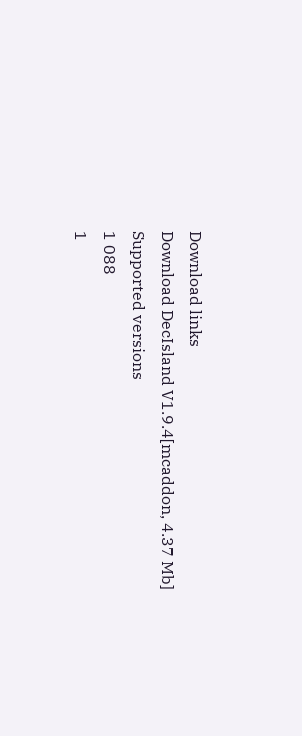Download links
Download DecIsland V1.9.4[mcaddon, 4.37 Mb]
Supported versions
1 088
1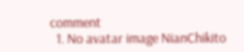comment
  1. No avatar image NianChikito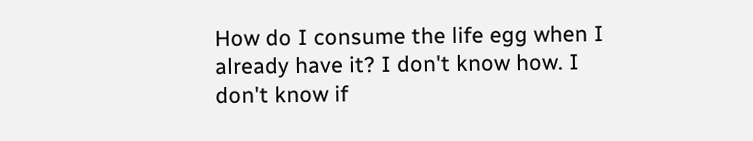How do I consume the life egg when I already have it? I don't know how. I don't know if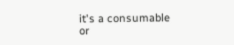it's a consumable or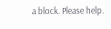a block. Please help.